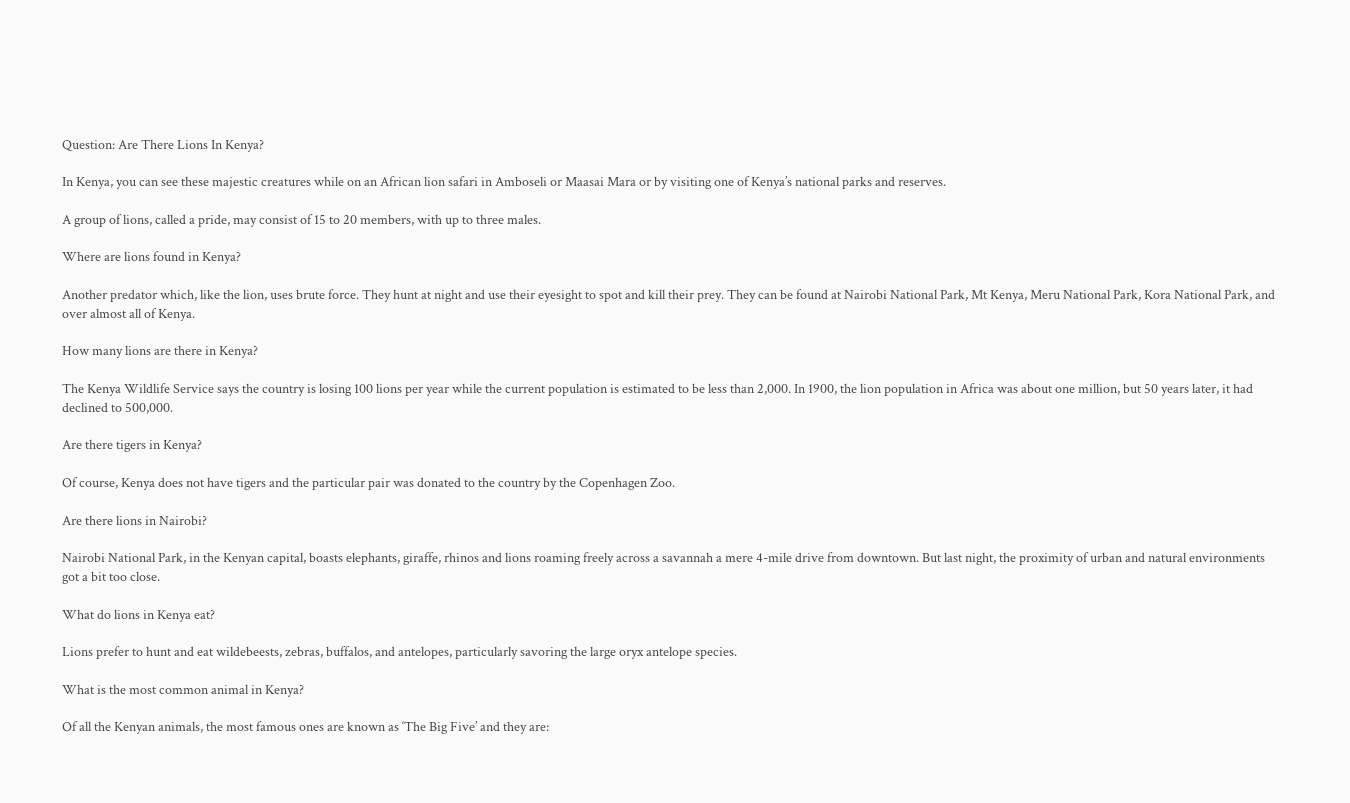Question: Are There Lions In Kenya?

In Kenya, you can see these majestic creatures while on an African lion safari in Amboseli or Maasai Mara or by visiting one of Kenya’s national parks and reserves.

A group of lions, called a pride, may consist of 15 to 20 members, with up to three males.

Where are lions found in Kenya?

Another predator which, like the lion, uses brute force. They hunt at night and use their eyesight to spot and kill their prey. They can be found at Nairobi National Park, Mt Kenya, Meru National Park, Kora National Park, and over almost all of Kenya.

How many lions are there in Kenya?

The Kenya Wildlife Service says the country is losing 100 lions per year while the current population is estimated to be less than 2,000. In 1900, the lion population in Africa was about one million, but 50 years later, it had declined to 500,000.

Are there tigers in Kenya?

Of course, Kenya does not have tigers and the particular pair was donated to the country by the Copenhagen Zoo.

Are there lions in Nairobi?

Nairobi National Park, in the Kenyan capital, boasts elephants, giraffe, rhinos and lions roaming freely across a savannah a mere 4-mile drive from downtown. But last night, the proximity of urban and natural environments got a bit too close.

What do lions in Kenya eat?

Lions prefer to hunt and eat wildebeests, zebras, buffalos, and antelopes, particularly savoring the large oryx antelope species.

What is the most common animal in Kenya?

Of all the Kenyan animals, the most famous ones are known as ‘The Big Five’ and they are: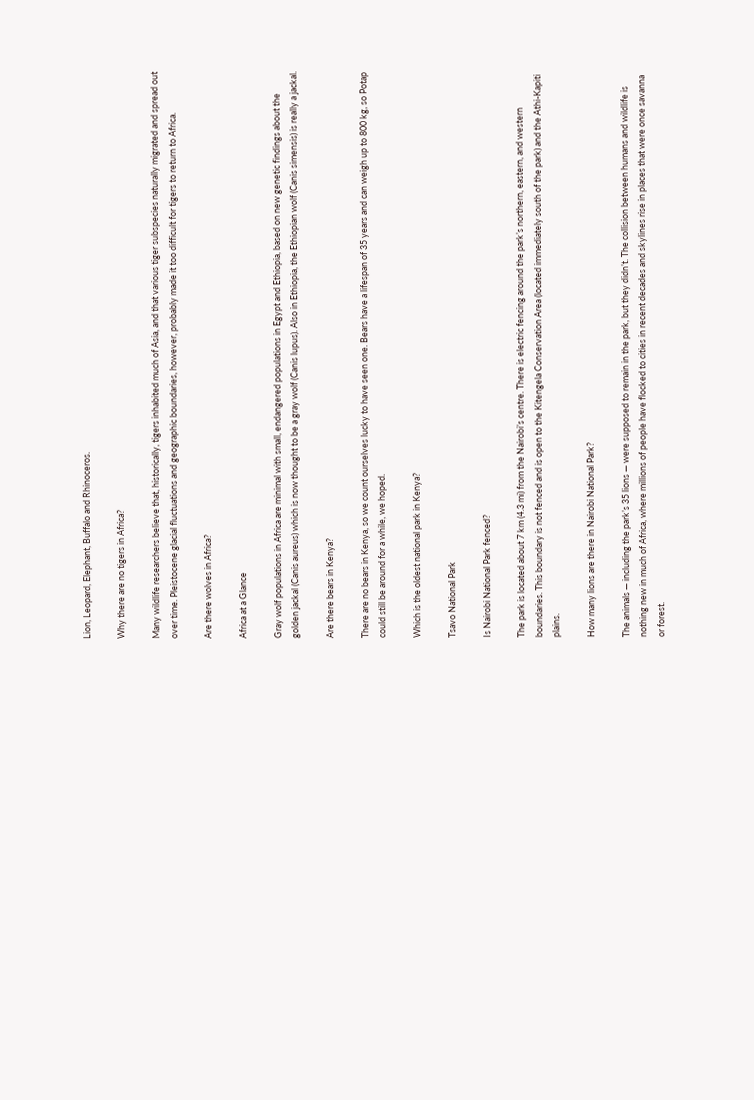Lion, Leopard, Elephant, Buffalo and Rhinoceros.

Why there are no tigers in Africa?

Many wildlife researchers believe that, historically, tigers inhabited much of Asia, and that various tiger subspecies naturally migrated and spread out over time. Pleistocene glacial fluctuations and geographic boundaries, however, probably made it too difficult for tigers to return to Africa.

Are there wolves in Africa?

Africa at a Glance

Gray wolf populations in Africa are minimal with small, endangered populations in Egypt and Ethiopia, based on new genetic findings about the golden jackal (Canis aureus) which is now thought to be a gray wolf (Canis lupus). Also in Ethiopia, the Ethiopian wolf (Canis simensis) is really a jackal.

Are there bears in Kenya?

There are no bears in Kenya, so we count ourselves lucky to have seen one. Bears have a lifespan of 35 years and can weigh up to 800 kg, so Potap could still be around for a while, we hoped.

Which is the oldest national park in Kenya?

Tsavo National Park

Is Nairobi National Park fenced?

The park is located about 7 km (4.3 mi) from the Nairobi’s centre. There is electric fencing around the park’s northern, eastern, and western boundaries. This boundary is not fenced and is open to the Kitengela Conservation Area (located immediately south of the park) and the Athi-Kapiti plains.

How many lions are there in Nairobi National Park?

The animals — including the park’s 35 lions — were supposed to remain in the park, but they didn’t. The collision between humans and wildlife is nothing new in much of Africa, where millions of people have flocked to cities in recent decades and skylines rise in places that were once savanna or forest.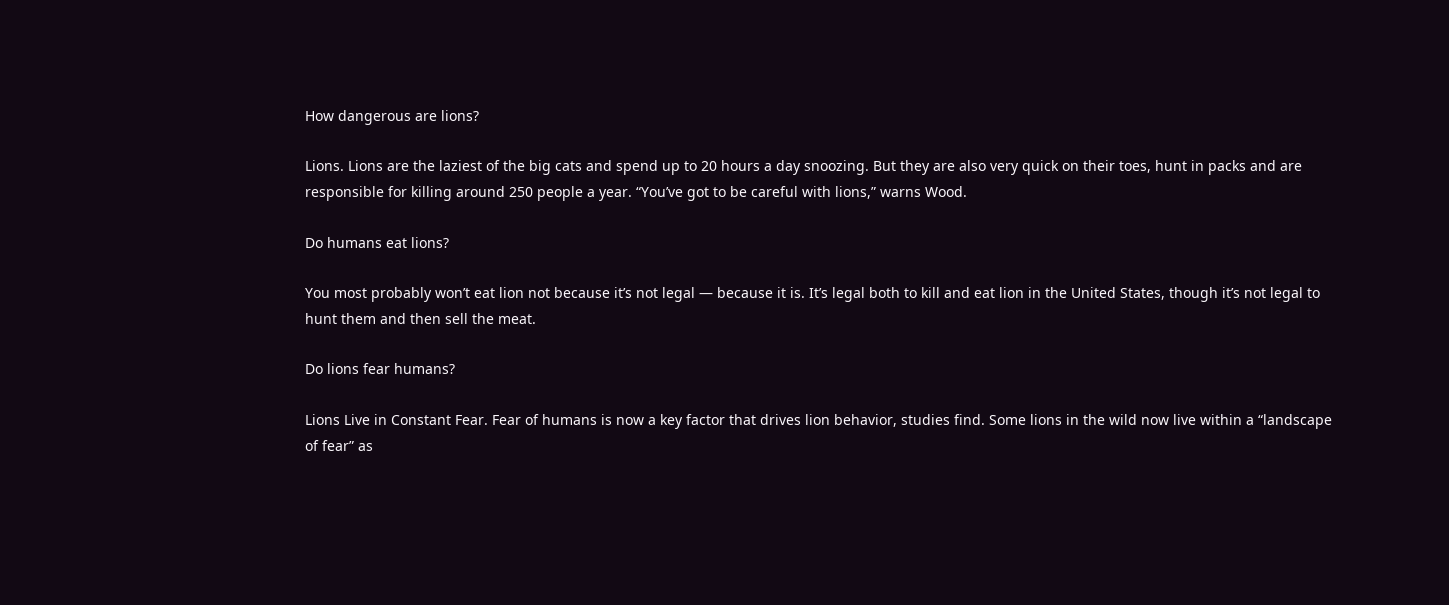How dangerous are lions?

Lions. Lions are the laziest of the big cats and spend up to 20 hours a day snoozing. But they are also very quick on their toes, hunt in packs and are responsible for killing around 250 people a year. “You’ve got to be careful with lions,” warns Wood.

Do humans eat lions?

You most probably won’t eat lion not because it’s not legal — because it is. It’s legal both to kill and eat lion in the United States, though it’s not legal to hunt them and then sell the meat.

Do lions fear humans?

Lions Live in Constant Fear. Fear of humans is now a key factor that drives lion behavior, studies find. Some lions in the wild now live within a “landscape of fear” as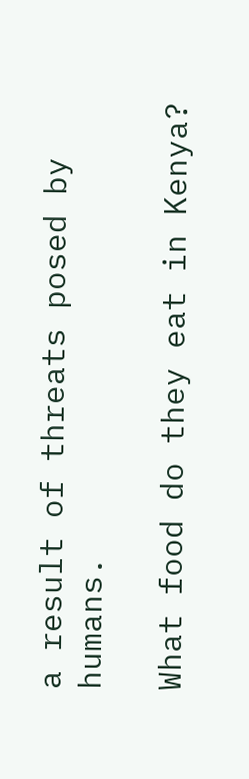a result of threats posed by humans.

What food do they eat in Kenya?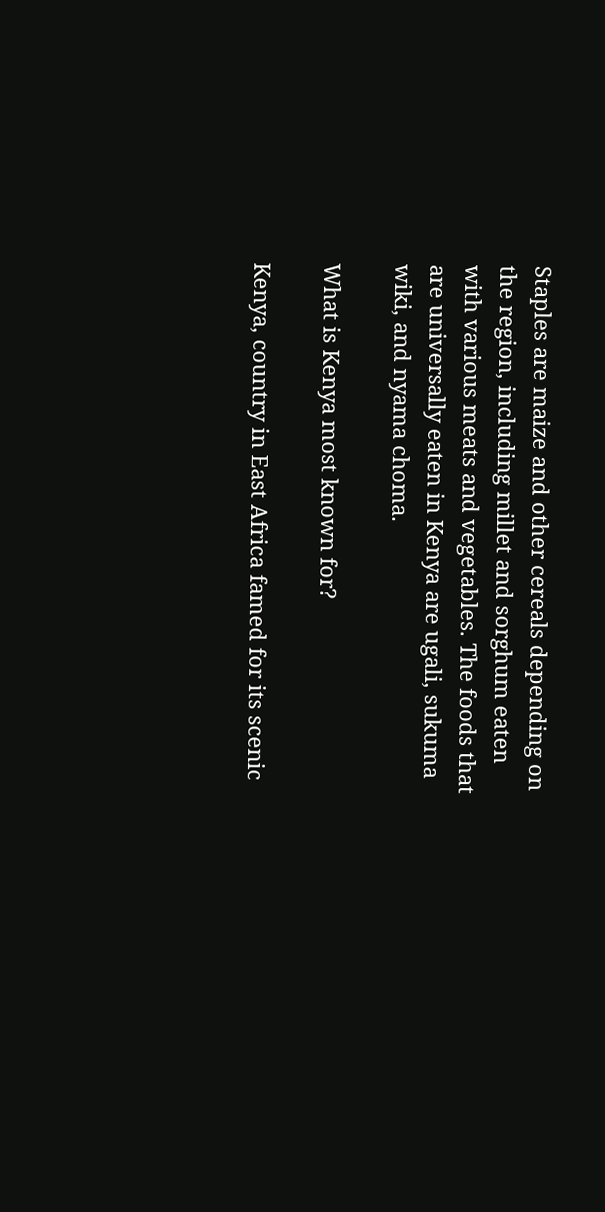Staples are maize and other cereals depending on the region, including millet and sorghum eaten with various meats and vegetables. The foods that are universally eaten in Kenya are ugali, sukuma wiki, and nyama choma.

What is Kenya most known for?

Kenya, country in East Africa famed for its scenic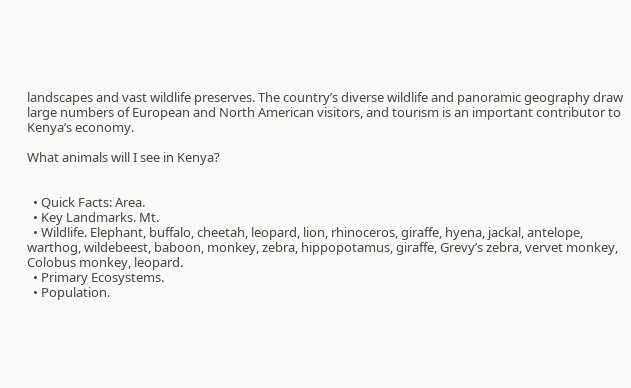landscapes and vast wildlife preserves. The country’s diverse wildlife and panoramic geography draw large numbers of European and North American visitors, and tourism is an important contributor to Kenya’s economy.

What animals will I see in Kenya?


  • Quick Facts: Area.
  • Key Landmarks. Mt.
  • Wildlife. Elephant, buffalo, cheetah, leopard, lion, rhinoceros, giraffe, hyena, jackal, antelope, warthog, wildebeest, baboon, monkey, zebra, hippopotamus, giraffe, Grevy’s zebra, vervet monkey, Colobus monkey, leopard.
  • Primary Ecosystems.
  • Population.